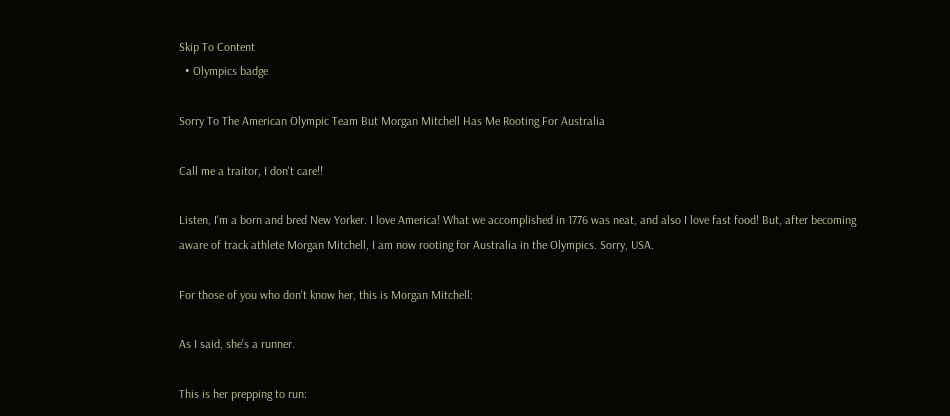Skip To Content
  • Olympics badge

Sorry To The American Olympic Team But Morgan Mitchell Has Me Rooting For Australia

Call me a traitor, I don't care!!

Listen, I'm a born and bred New Yorker. I love America! What we accomplished in 1776 was neat, and also I love fast food! But, after becoming aware of track athlete Morgan Mitchell, I am now rooting for Australia in the Olympics. Sorry, USA.

For those of you who don't know her, this is Morgan Mitchell:

As I said, she's a runner.

This is her prepping to run: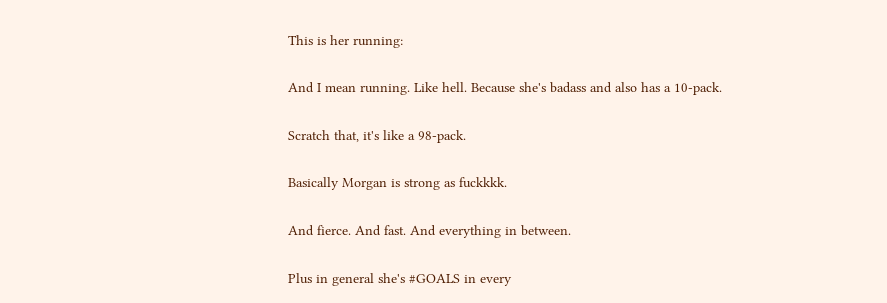This is her running:

And I mean running. Like hell. Because she's badass and also has a 10-pack.

Scratch that, it's like a 98-pack.

Basically Morgan is strong as fuckkkk.

And fierce. And fast. And everything in between.

Plus in general she's #GOALS in every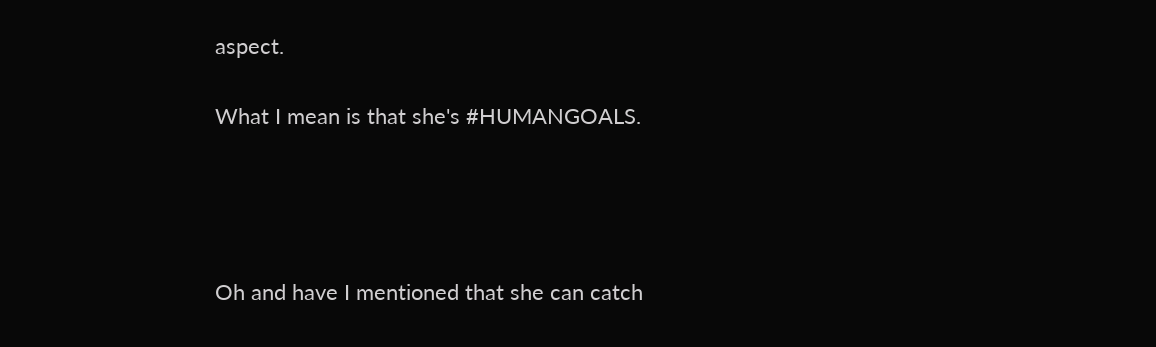aspect.

What I mean is that she's #HUMANGOALS.




Oh and have I mentioned that she can catch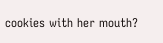cookies with her mouth?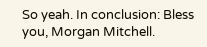So yeah. In conclusion: Bless you, Morgan Mitchell.